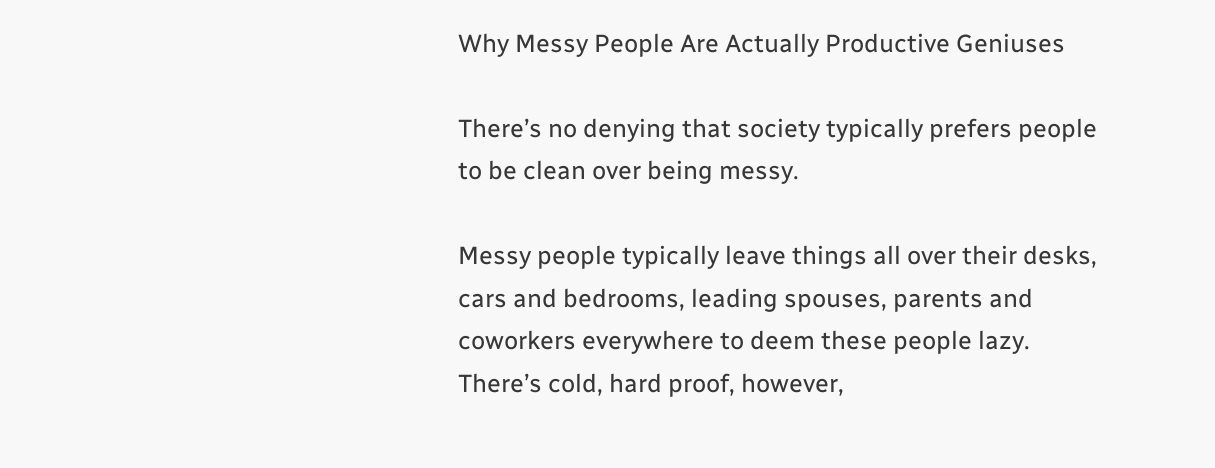Why Messy People Are Actually Productive Geniuses

There’s no denying that society typically prefers people to be clean over being messy.

Messy people typically leave things all over their desks, cars and bedrooms, leading spouses, parents and coworkers everywhere to deem these people lazy. There’s cold, hard proof, however,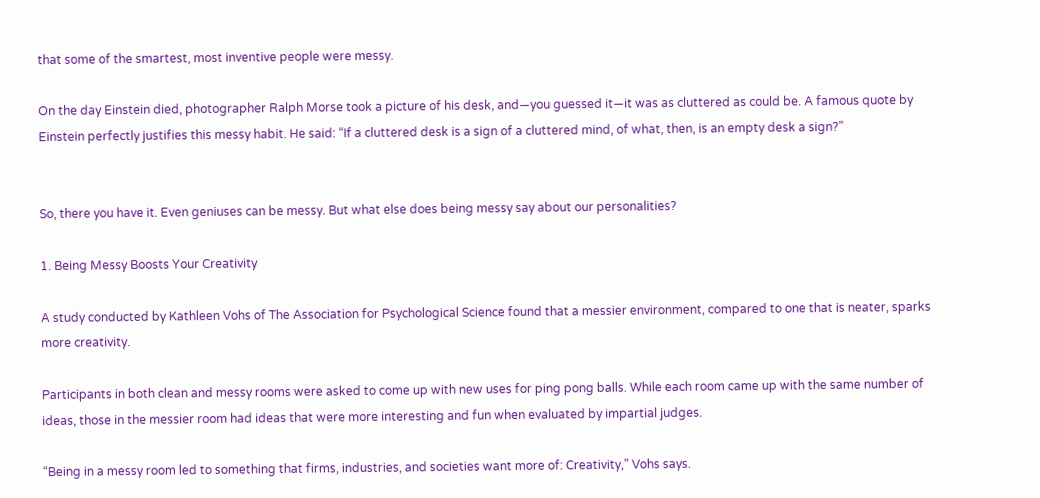that some of the smartest, most inventive people were messy.

On the day Einstein died, photographer Ralph Morse took a picture of his desk, and—you guessed it—it was as cluttered as could be. A famous quote by Einstein perfectly justifies this messy habit. He said: “If a cluttered desk is a sign of a cluttered mind, of what, then, is an empty desk a sign?”


So, there you have it. Even geniuses can be messy. But what else does being messy say about our personalities?

1. Being Messy Boosts Your Creativity

A study conducted by Kathleen Vohs of The Association for Psychological Science found that a messier environment, compared to one that is neater, sparks more creativity.

Participants in both clean and messy rooms were asked to come up with new uses for ping pong balls. While each room came up with the same number of ideas, those in the messier room had ideas that were more interesting and fun when evaluated by impartial judges.

“Being in a messy room led to something that firms, industries, and societies want more of: Creativity,” Vohs says.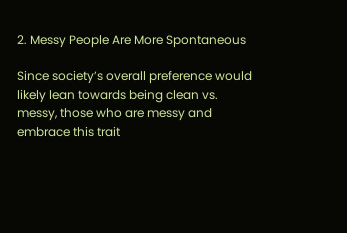2. Messy People Are More Spontaneous

Since society’s overall preference would likely lean towards being clean vs. messy, those who are messy and embrace this trait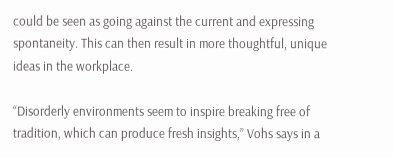could be seen as going against the current and expressing spontaneity. This can then result in more thoughtful, unique ideas in the workplace.

“Disorderly environments seem to inspire breaking free of tradition, which can produce fresh insights,” Vohs says in a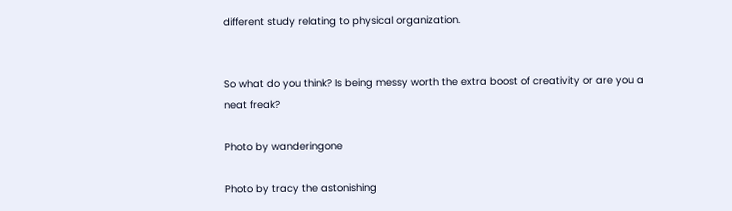different study relating to physical organization.


So what do you think? Is being messy worth the extra boost of creativity or are you a neat freak?

Photo by wanderingone

Photo by tracy the astonishing